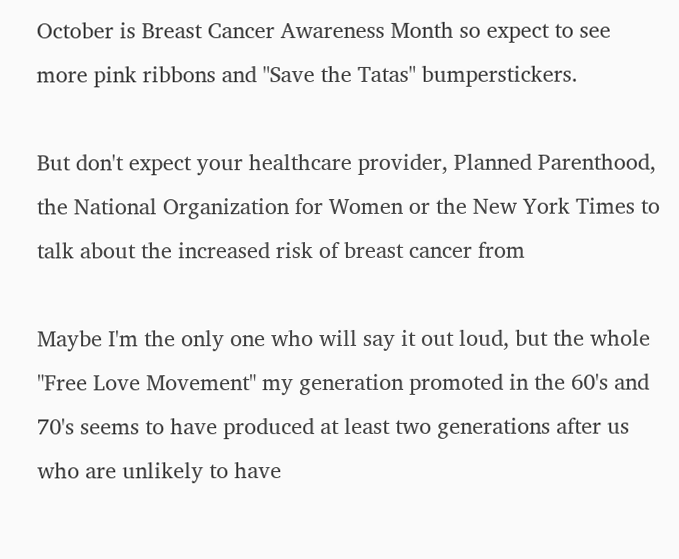October is Breast Cancer Awareness Month so expect to see more pink ribbons and "Save the Tatas" bumperstickers.

But don't expect your healthcare provider, Planned Parenthood, the National Organization for Women or the New York Times to talk about the increased risk of breast cancer from

Maybe I'm the only one who will say it out loud, but the whole "Free Love Movement" my generation promoted in the 60's and 70's seems to have produced at least two generations after us who are unlikely to have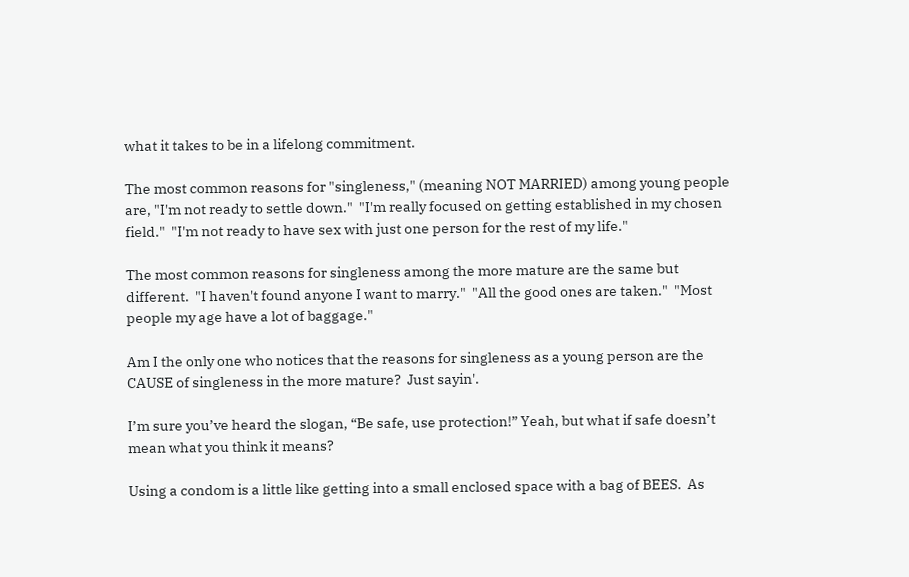what it takes to be in a lifelong commitment.

The most common reasons for "singleness," (meaning NOT MARRIED) among young people are, "I'm not ready to settle down."  "I'm really focused on getting established in my chosen field."  "I'm not ready to have sex with just one person for the rest of my life."

The most common reasons for singleness among the more mature are the same but different.  "I haven't found anyone I want to marry."  "All the good ones are taken."  "Most people my age have a lot of baggage."

Am I the only one who notices that the reasons for singleness as a young person are the CAUSE of singleness in the more mature?  Just sayin'.

I’m sure you’ve heard the slogan, “Be safe, use protection!” Yeah, but what if safe doesn’t mean what you think it means?

Using a condom is a little like getting into a small enclosed space with a bag of BEES.  As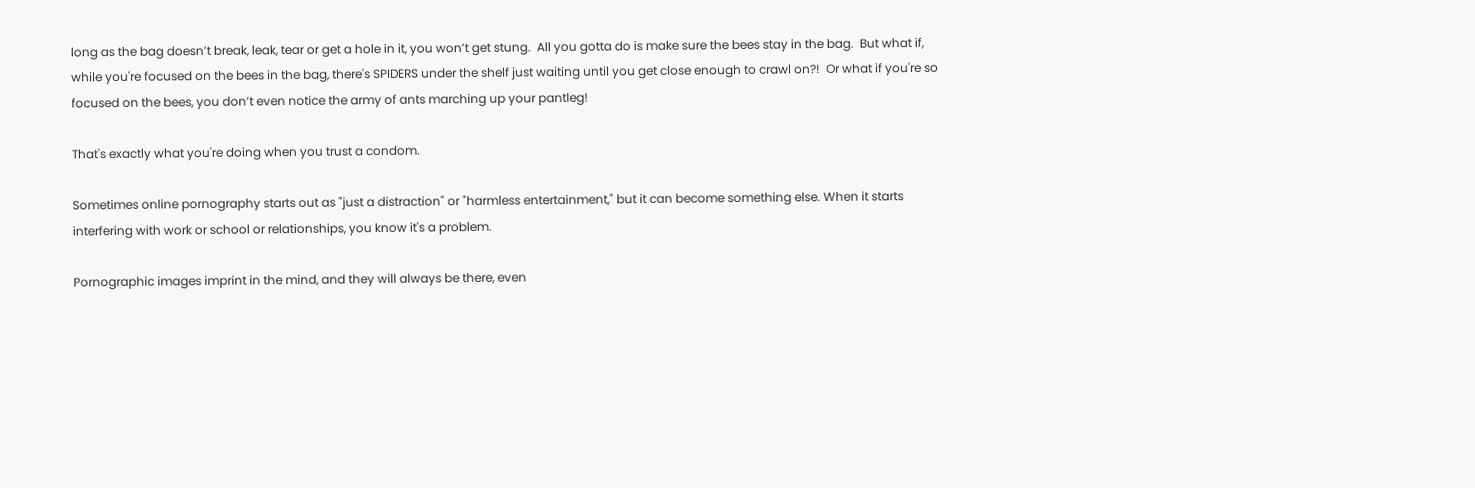long as the bag doesn’t break, leak, tear or get a hole in it, you won’t get stung.  All you gotta do is make sure the bees stay in the bag.  But what if, while you're focused on the bees in the bag, there's SPIDERS under the shelf just waiting until you get close enough to crawl on?!  Or what if you're so focused on the bees, you don’t even notice the army of ants marching up your pantleg!

That's exactly what you're doing when you trust a condom.

Sometimes online pornography starts out as "just a distraction" or "harmless entertainment," but it can become something else. When it starts interfering with work or school or relationships, you know it's a problem.

Pornographic images imprint in the mind, and they will always be there, even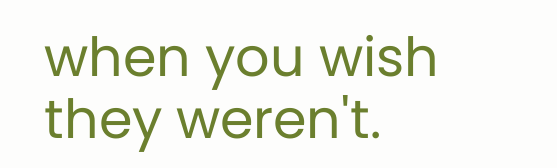when you wish they weren't.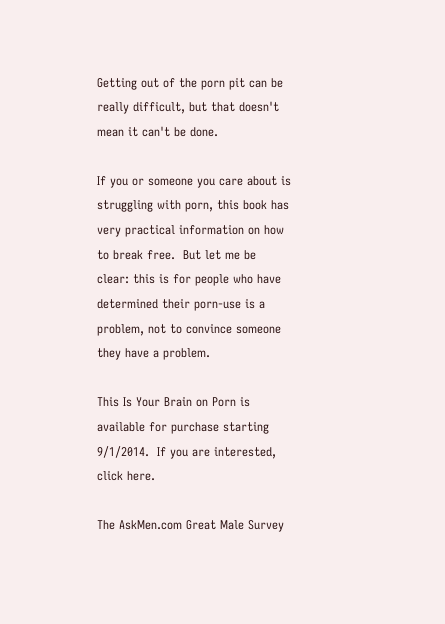Getting out of the porn pit can be really difficult, but that doesn't mean it can't be done.

If you or someone you care about is struggling with porn, this book has very practical information on how to break free.  But let me be clear: this is for people who have determined their porn-use is a problem, not to convince someone they have a problem.

This Is Your Brain on Porn is available for purchase starting 9/1/2014.  If you are interested, click here.

The AskMen.com Great Male Survey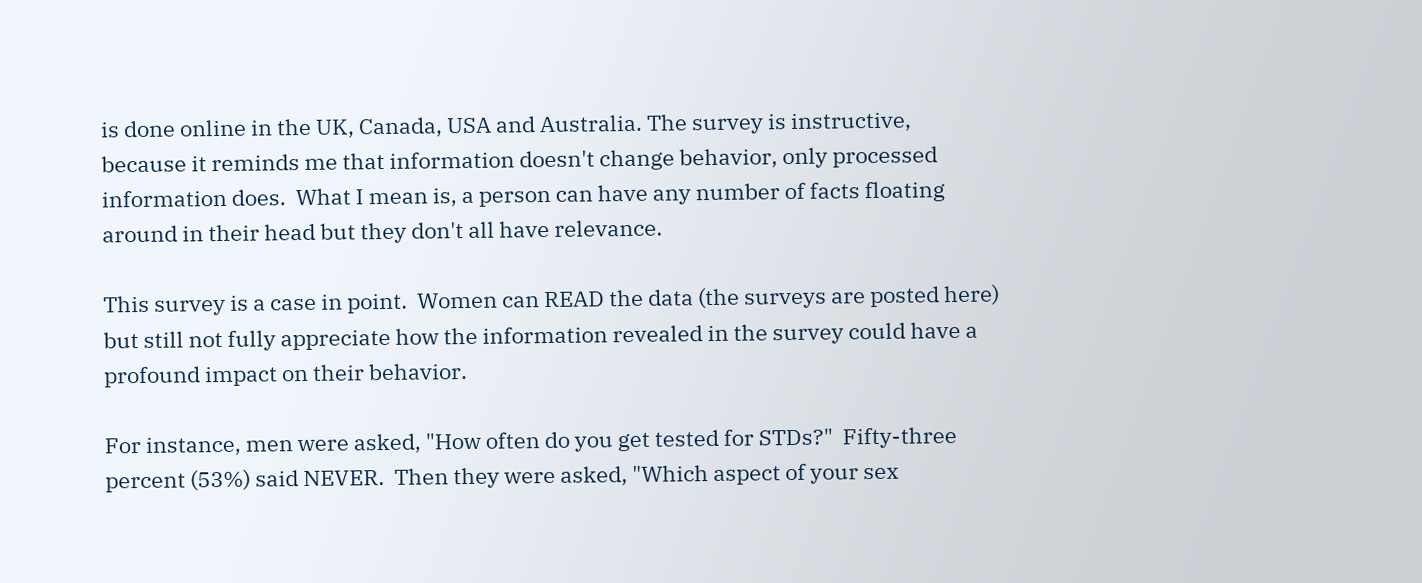is done online in the UK, Canada, USA and Australia. The survey is instructive, because it reminds me that information doesn't change behavior, only processed information does.  What I mean is, a person can have any number of facts floating around in their head but they don't all have relevance.

This survey is a case in point.  Women can READ the data (the surveys are posted here) but still not fully appreciate how the information revealed in the survey could have a profound impact on their behavior.

For instance, men were asked, "How often do you get tested for STDs?"  Fifty-three percent (53%) said NEVER.  Then they were asked, "Which aspect of your sex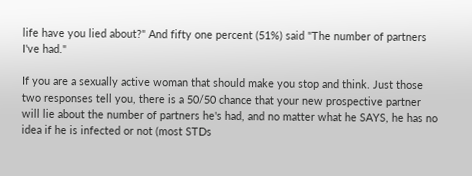life have you lied about?" And fifty one percent (51%) said "The number of partners I've had."

If you are a sexually active woman that should make you stop and think. Just those two responses tell you, there is a 50/50 chance that your new prospective partner will lie about the number of partners he's had, and no matter what he SAYS, he has no idea if he is infected or not (most STDs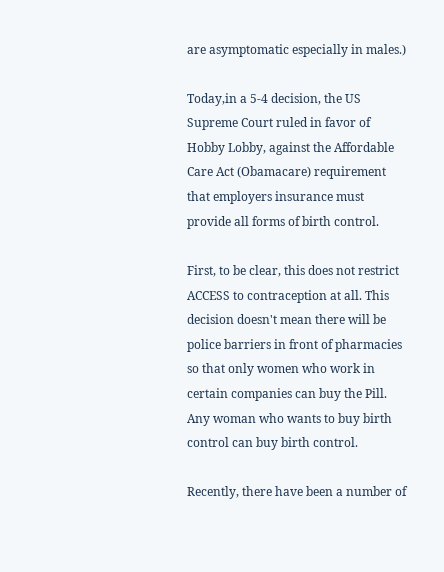are asymptomatic especially in males.)

Today,in a 5-4 decision, the US Supreme Court ruled in favor of Hobby Lobby, against the Affordable Care Act (Obamacare) requirement that employers insurance must provide all forms of birth control.

First, to be clear, this does not restrict ACCESS to contraception at all. This decision doesn't mean there will be police barriers in front of pharmacies so that only women who work in certain companies can buy the Pill.  Any woman who wants to buy birth control can buy birth control.

Recently, there have been a number of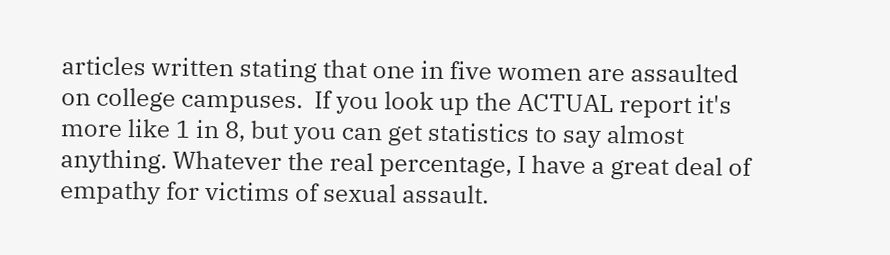articles written stating that one in five women are assaulted on college campuses.  If you look up the ACTUAL report it's more like 1 in 8, but you can get statistics to say almost anything. Whatever the real percentage, I have a great deal of empathy for victims of sexual assault.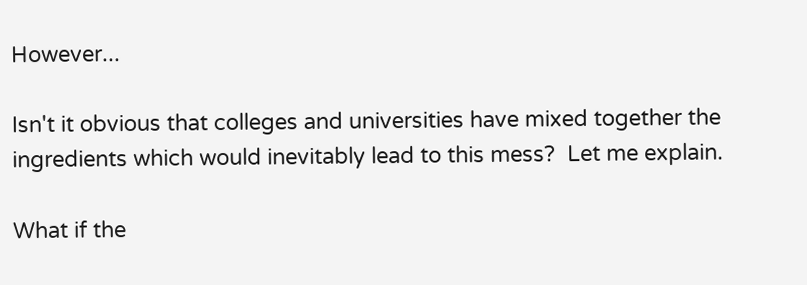However...

Isn't it obvious that colleges and universities have mixed together the ingredients which would inevitably lead to this mess?  Let me explain.

What if the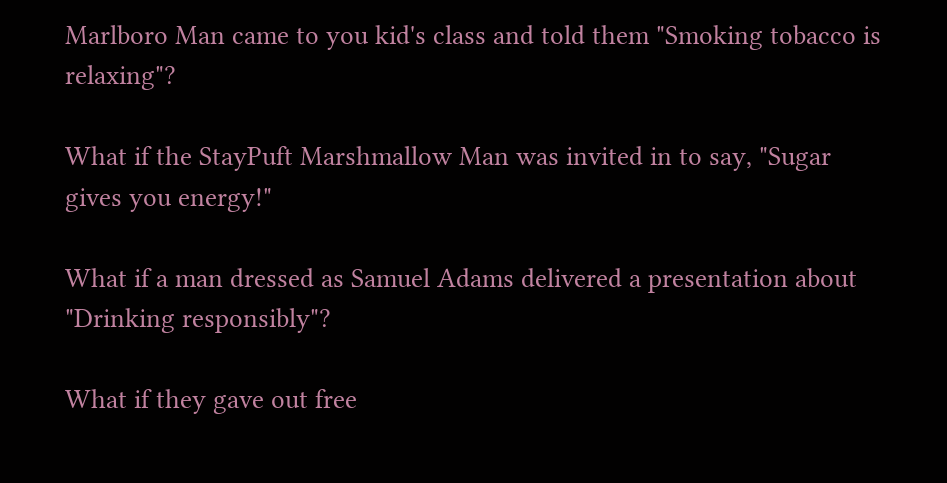Marlboro Man came to you kid's class and told them "Smoking tobacco is relaxing"?

What if the StayPuft Marshmallow Man was invited in to say, "Sugar gives you energy!"

What if a man dressed as Samuel Adams delivered a presentation about "Drinking responsibly"?

What if they gave out free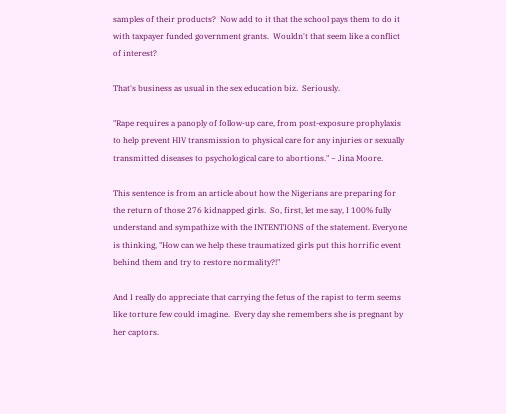samples of their products?  Now add to it that the school pays them to do it with taxpayer funded government grants.  Wouldn't that seem like a conflict of interest?

That's business as usual in the sex education biz.  Seriously.

"Rape requires a panoply of follow-up care, from post-exposure prophylaxis to help prevent HIV transmission to physical care for any injuries or sexually transmitted diseases to psychological care to abortions." ~ Jina Moore.

This sentence is from an article about how the Nigerians are preparing for the return of those 276 kidnapped girls.  So, first, let me say, I 100% fully understand and sympathize with the INTENTIONS of the statement. Everyone is thinking, "How can we help these traumatized girls put this horrific event behind them and try to restore normality?!"

And I really do appreciate that carrying the fetus of the rapist to term seems like torture few could imagine.  Every day she remembers she is pregnant by her captors.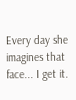Every day she imagines that face... I get it.